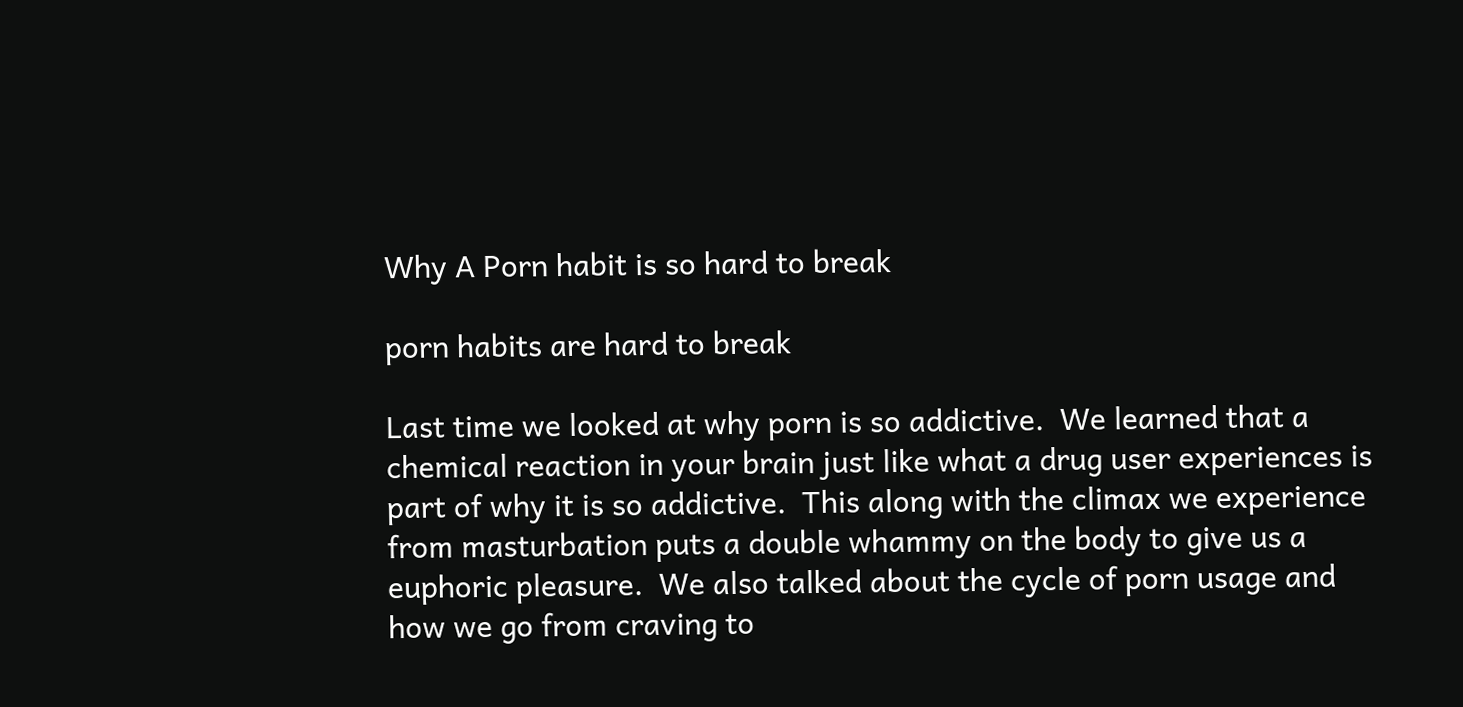Why A Porn habit is so hard to break

porn habits are hard to break

Last time we looked at why porn is so addictive.  We learned that a chemical reaction in your brain just like what a drug user experiences is part of why it is so addictive.  This along with the climax we experience from masturbation puts a double whammy on the body to give us a euphoric pleasure.  We also talked about the cycle of porn usage and how we go from craving to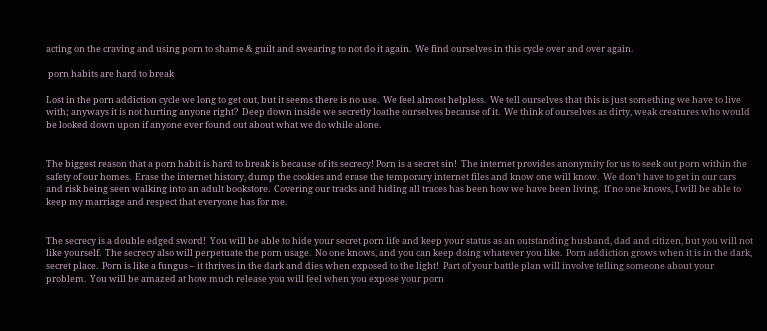acting on the craving and using porn to shame & guilt and swearing to not do it again.  We find ourselves in this cycle over and over again.

 porn habits are hard to break

Lost in the porn addiction cycle we long to get out, but it seems there is no use.  We feel almost helpless.  We tell ourselves that this is just something we have to live with; anyways it is not hurting anyone right?  Deep down inside we secretly loathe ourselves because of it.  We think of ourselves as dirty, weak creatures who would be looked down upon if anyone ever found out about what we do while alone.


The biggest reason that a porn habit is hard to break is because of its secrecy! Porn is a secret sin!  The internet provides anonymity for us to seek out porn within the safety of our homes.  Erase the internet history, dump the cookies and erase the temporary internet files and know one will know.  We don’t have to get in our cars and risk being seen walking into an adult bookstore.  Covering our tracks and hiding all traces has been how we have been living.  If no one knows, I will be able to keep my marriage and respect that everyone has for me.


The secrecy is a double edged sword!  You will be able to hide your secret porn life and keep your status as an outstanding husband, dad and citizen, but you will not like yourself.  The secrecy also will perpetuate the porn usage.  No one knows, and you can keep doing whatever you like.  Porn addiction grows when it is in the dark, secret place.  Porn is like a fungus – it thrives in the dark and dies when exposed to the light!  Part of your battle plan will involve telling someone about your problem.  You will be amazed at how much release you will feel when you expose your porn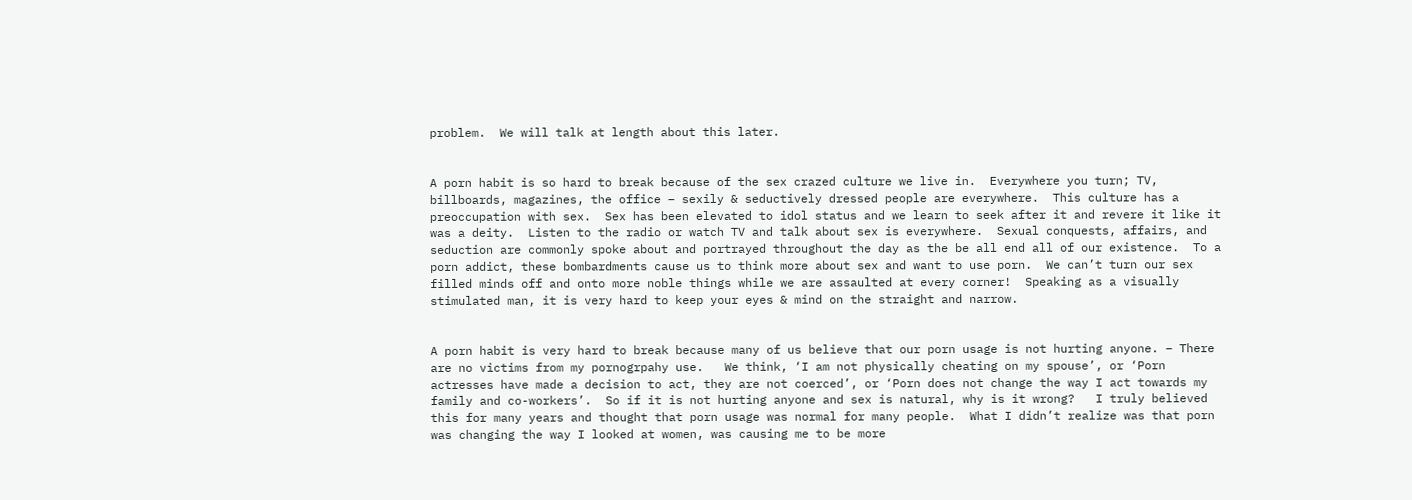problem.  We will talk at length about this later.


A porn habit is so hard to break because of the sex crazed culture we live in.  Everywhere you turn; TV, billboards, magazines, the office – sexily & seductively dressed people are everywhere.  This culture has a preoccupation with sex.  Sex has been elevated to idol status and we learn to seek after it and revere it like it was a deity.  Listen to the radio or watch TV and talk about sex is everywhere.  Sexual conquests, affairs, and seduction are commonly spoke about and portrayed throughout the day as the be all end all of our existence.  To a porn addict, these bombardments cause us to think more about sex and want to use porn.  We can’t turn our sex filled minds off and onto more noble things while we are assaulted at every corner!  Speaking as a visually stimulated man, it is very hard to keep your eyes & mind on the straight and narrow.


A porn habit is very hard to break because many of us believe that our porn usage is not hurting anyone. – There are no victims from my pornogrpahy use.   We think, ‘I am not physically cheating on my spouse’, or ‘Porn actresses have made a decision to act, they are not coerced’, or ‘Porn does not change the way I act towards my family and co-workers’.  So if it is not hurting anyone and sex is natural, why is it wrong?   I truly believed this for many years and thought that porn usage was normal for many people.  What I didn’t realize was that porn was changing the way I looked at women, was causing me to be more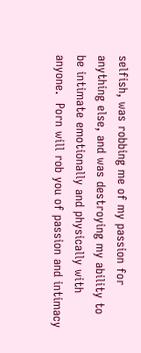selfish, was robbing me of my passion for anything else, and was destroying my ability to be intimate emotionally and physically with anyone.  Porn will rob you of passion and intimacy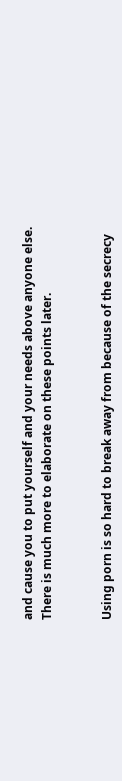and cause you to put yourself and your needs above anyone else.  There is much more to elaborate on these points later.


Using porn is so hard to break away from because of the secrecy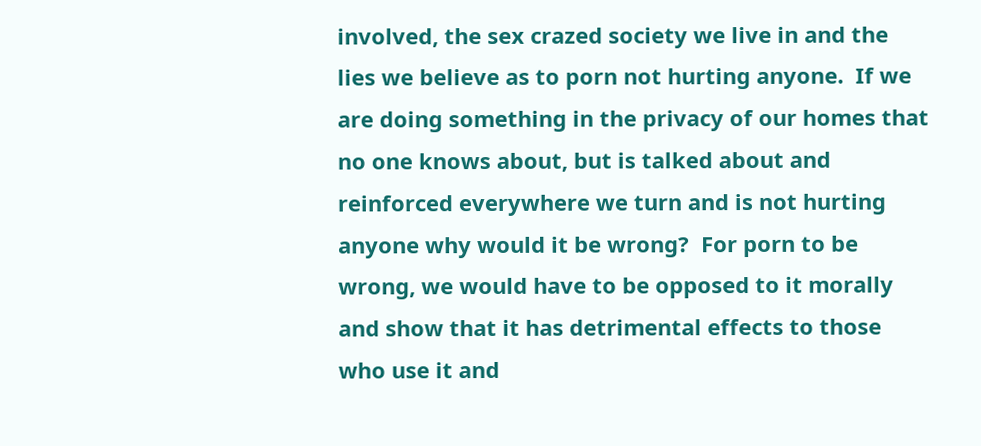involved, the sex crazed society we live in and the lies we believe as to porn not hurting anyone.  If we are doing something in the privacy of our homes that no one knows about, but is talked about and reinforced everywhere we turn and is not hurting anyone why would it be wrong?  For porn to be wrong, we would have to be opposed to it morally and show that it has detrimental effects to those who use it and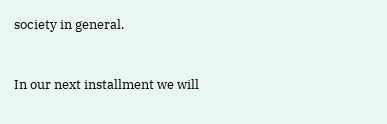society in general.


In our next installment we will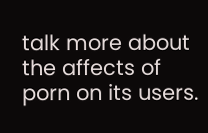talk more about the affects of porn on its users.